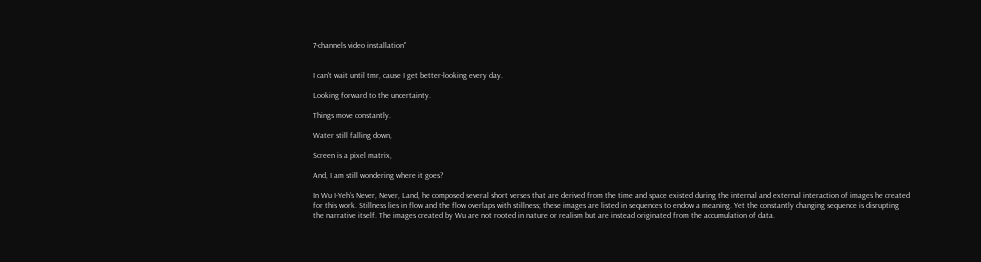7-channels video installation"


I can't wait until tmr, cause I get better-looking every day.

Looking forward to the uncertainty.

Things move constantly.

Water still falling down,

Screen is a pixel matrix,

And, I am still wondering where it goes?

In Wu I-Yeh’s Never, Never, Land, he composed several short verses that are derived from the time and space existed during the internal and external interaction of images he created for this work. Stillness lies in flow and the flow overlaps with stillness; these images are listed in sequences to endow a meaning. Yet the constantly changing sequence is disrupting the narrative itself. The images created by Wu are not rooted in nature or realism but are instead originated from the accumulation of data.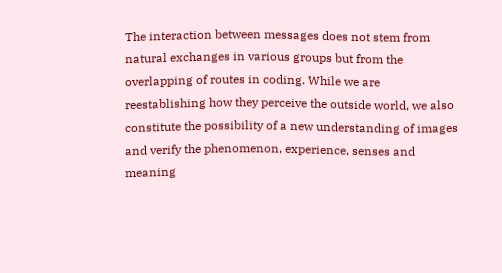The interaction between messages does not stem from natural exchanges in various groups but from the overlapping of routes in coding. While we are reestablishing how they perceive the outside world, we also constitute the possibility of a new understanding of images and verify the phenomenon, experience, senses and meaning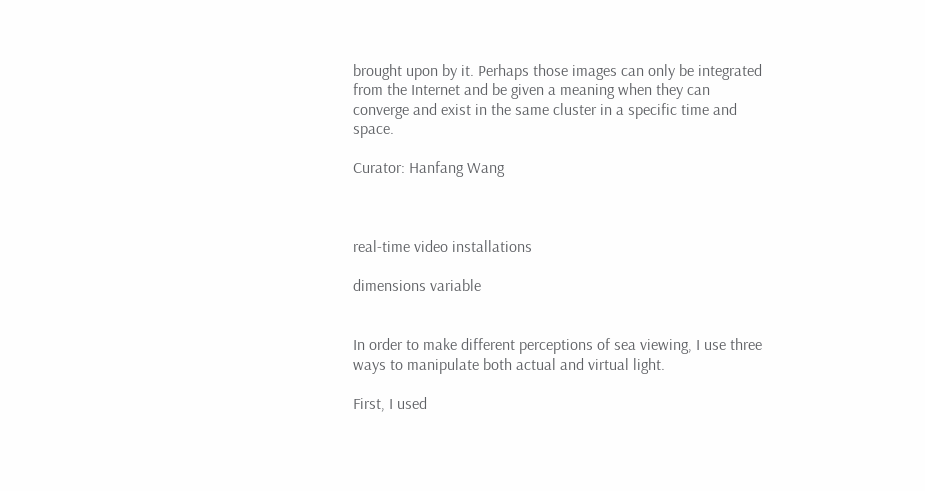brought upon by it. Perhaps those images can only be integrated from the Internet and be given a meaning when they can converge and exist in the same cluster in a specific time and space.

Curator: Hanfang Wang



real-time video installations

dimensions variable


In order to make different perceptions of sea viewing, I use three ways to manipulate both actual and virtual light.

First, I used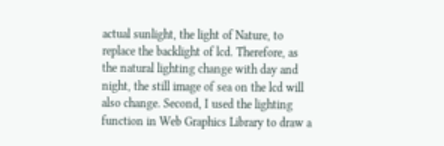actual sunlight, the light of Nature, to replace the backlight of lcd. Therefore, as the natural lighting change with day and night, the still image of sea on the lcd will also change. Second, I used the lighting function in Web Graphics Library to draw a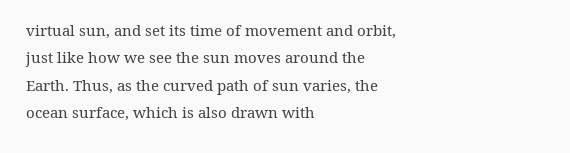virtual sun, and set its time of movement and orbit, just like how we see the sun moves around the Earth. Thus, as the curved path of sun varies, the ocean surface, which is also drawn with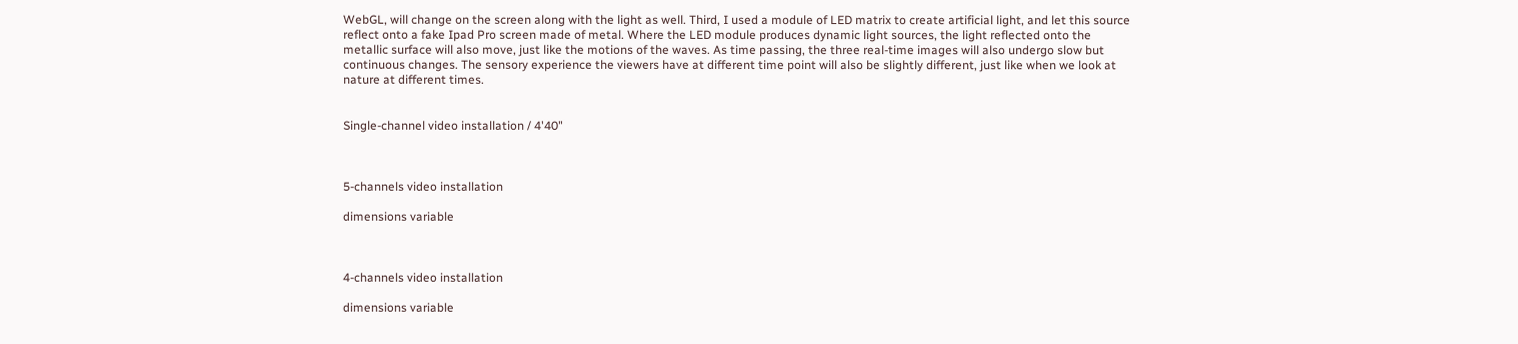WebGL, will change on the screen along with the light as well. Third, I used a module of LED matrix to create artificial light, and let this source reflect onto a fake Ipad Pro screen made of metal. Where the LED module produces dynamic light sources, the light reflected onto the metallic surface will also move, just like the motions of the waves. As time passing, the three real-time images will also undergo slow but continuous changes. The sensory experience the viewers have at different time point will also be slightly different, just like when we look at nature at different times.


Single-channel video installation / 4'40"



5-channels video installation

dimensions variable



4-channels video installation

dimensions variable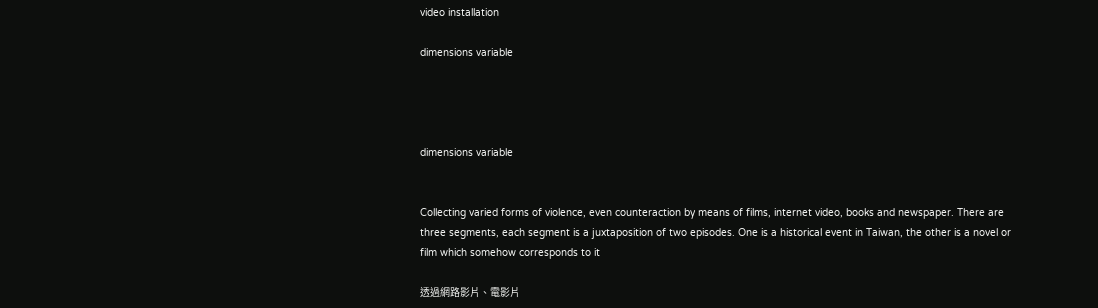video installation

dimensions variable




dimensions variable


Collecting varied forms of violence, even counteraction by means of films, internet video, books and newspaper. There are three segments, each segment is a juxtaposition of two episodes. One is a historical event in Taiwan, the other is a novel or film which somehow corresponds to it

透過網路影片、電影片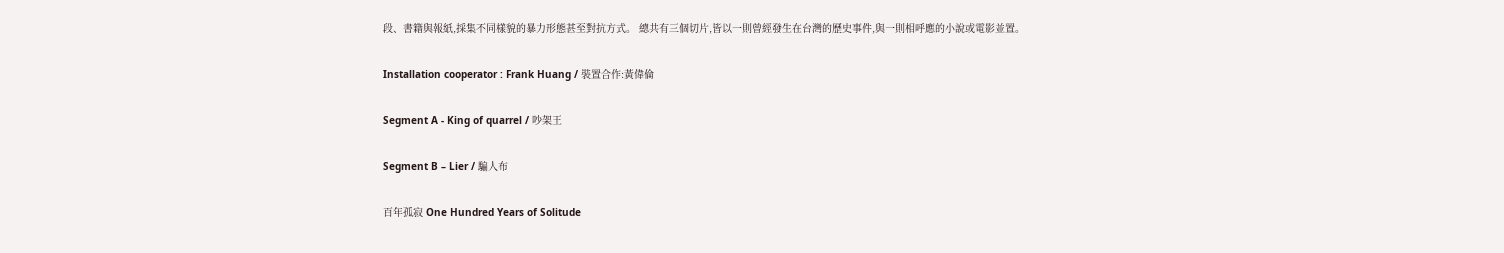段、書籍與報紙,採集不同樣貌的暴力形態甚至對抗方式。 總共有三個切片,皆以一則曾經發生在台灣的歷史事件,與一則相呼應的小說或電影並置。

Installation cooperator : Frank Huang / 裝置合作:黃偉倫

Segment A - King of quarrel / 吵架王

Segment B – Lier / 騙人布

百年孤寂 One Hundred Years of Solitude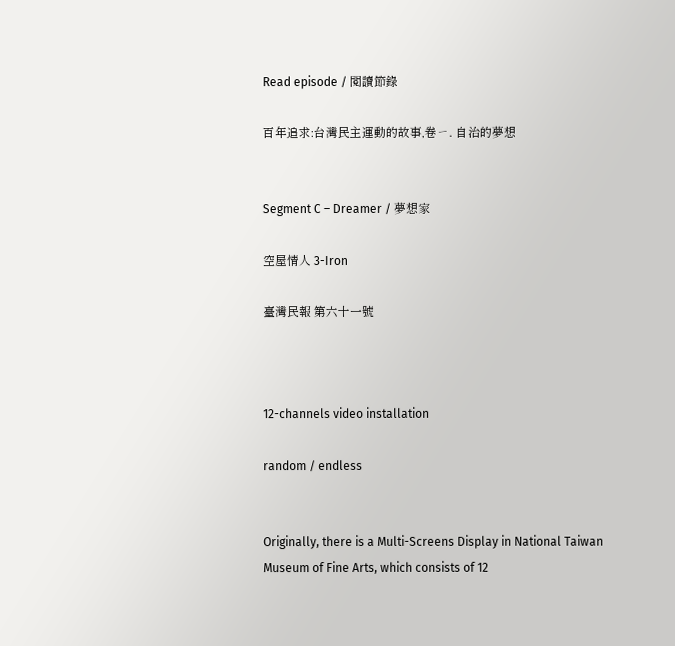Read episode / 閱讀節錄

百年追求:台灣民主運動的故事,卷ㄧ. 自治的夢想


Segment C – Dreamer / 夢想家

空屋情人 3-Iron

臺灣民報 第六十一號



12-channels video installation

random / endless


Originally, there is a Multi-Screens Display in National Taiwan Museum of Fine Arts, which consists of 12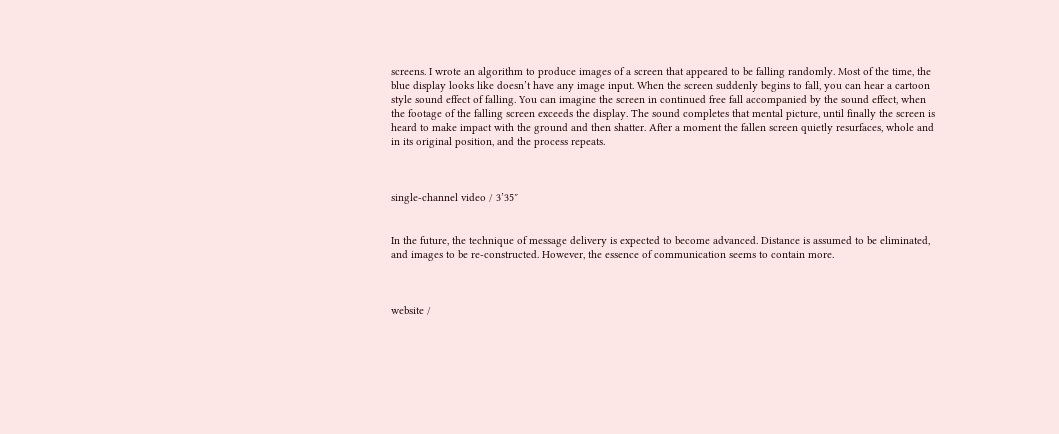screens. I wrote an algorithm to produce images of a screen that appeared to be falling randomly. Most of the time, the blue display looks like doesn’t have any image input. When the screen suddenly begins to fall, you can hear a cartoon style sound effect of falling. You can imagine the screen in continued free fall accompanied by the sound effect, when the footage of the falling screen exceeds the display. The sound completes that mental picture, until finally the screen is heard to make impact with the ground and then shatter. After a moment the fallen screen quietly resurfaces, whole and in its original position, and the process repeats.



single-channel video / 3’35″


In the future, the technique of message delivery is expected to become advanced. Distance is assumed to be eliminated, and images to be re-constructed. However, the essence of communication seems to contain more.



website /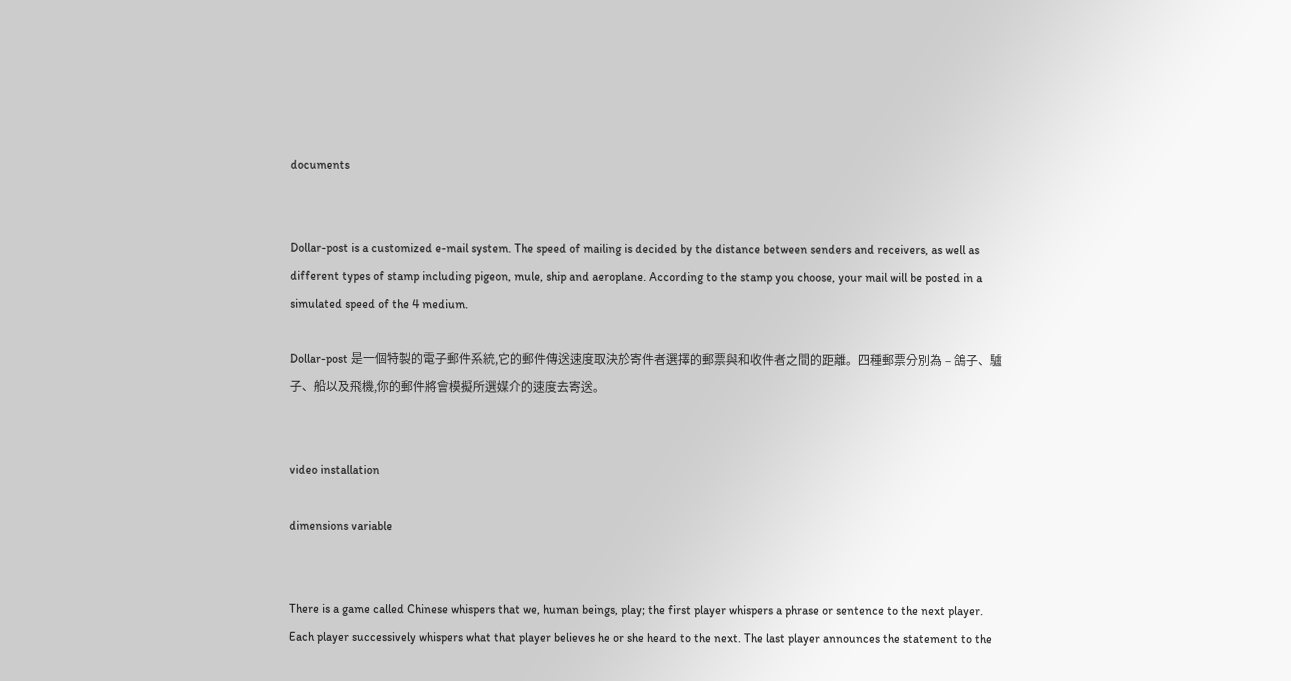documents


Dollar-post is a customized e-mail system. The speed of mailing is decided by the distance between senders and receivers, as well as different types of stamp including pigeon, mule, ship and aeroplane. According to the stamp you choose, your mail will be posted in a simulated speed of the 4 medium.

Dollar-post 是一個特製的電子郵件系統,它的郵件傳送速度取決於寄件者選擇的郵票與和收件者之間的距離。四種郵票分別為 – 鴿子、驢子、船以及飛機,你的郵件將會模擬所選媒介的速度去寄送。


video installation

dimensions variable


There is a game called Chinese whispers that we, human beings, play; the first player whispers a phrase or sentence to the next player. Each player successively whispers what that player believes he or she heard to the next. The last player announces the statement to the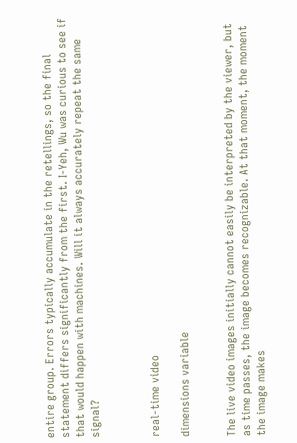entire group. Errors typically accumulate in the retellings, so the final statement differs significantly from the first. I-Yeh, Wu was curious to see if that would happen with machines. Will it always accurately repeat the same signal?



real-time video

dimensions variable


The live video images initially cannot easily be interpreted by the viewer, but as time passes, the image becomes recognizable. At that moment, the moment the image makes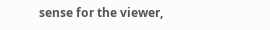sense for the viewer,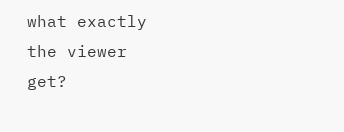what exactly the viewer get?